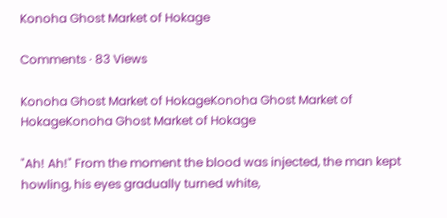Konoha Ghost Market of Hokage

Comments · 83 Views

Konoha Ghost Market of HokageKonoha Ghost Market of HokageKonoha Ghost Market of Hokage

"Ah! Ah!" From the moment the blood was injected, the man kept howling, his eyes gradually turned white,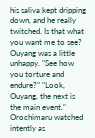his saliva kept dripping down, and he really twitched. Is that what you want me to see? Ouyang was a little unhappy. "See how you torture and endure?" "Look, Ouyang, the next is the main event." Orochimaru watched intently as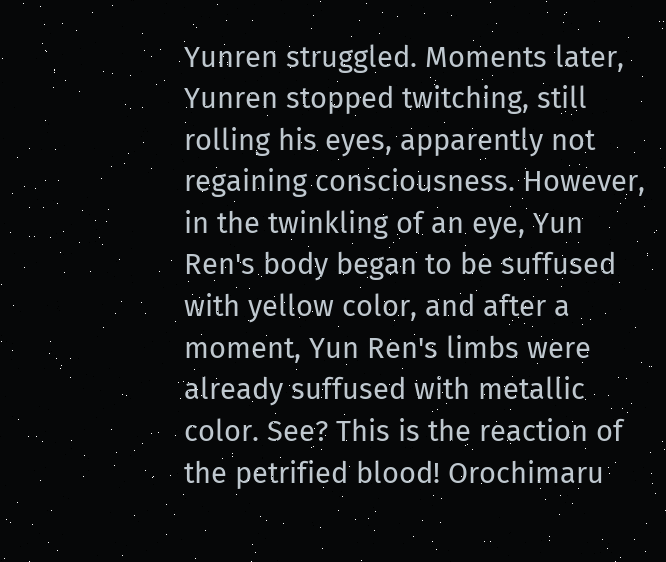Yunren struggled. Moments later, Yunren stopped twitching, still rolling his eyes, apparently not regaining consciousness. However, in the twinkling of an eye, Yun Ren's body began to be suffused with yellow color, and after a moment, Yun Ren's limbs were already suffused with metallic color. See? This is the reaction of the petrified blood! Orochimaru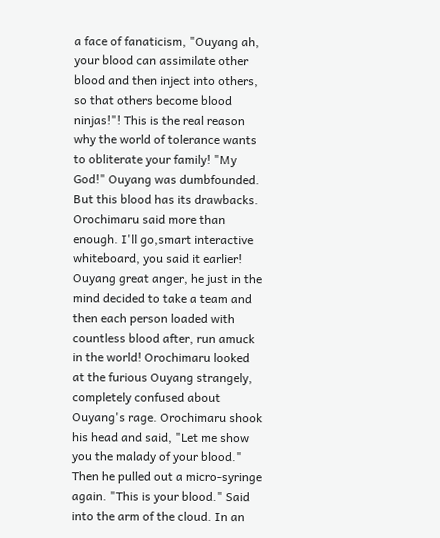a face of fanaticism, "Ouyang ah, your blood can assimilate other blood and then inject into others, so that others become blood ninjas!"! This is the real reason why the world of tolerance wants to obliterate your family! "My God!" Ouyang was dumbfounded. But this blood has its drawbacks. Orochimaru said more than enough. I'll go,smart interactive whiteboard, you said it earlier! Ouyang great anger, he just in the mind decided to take a team and then each person loaded with countless blood after, run amuck in the world! Orochimaru looked at the furious Ouyang strangely, completely confused about Ouyang's rage. Orochimaru shook his head and said, "Let me show you the malady of your blood." Then he pulled out a micro-syringe again. "This is your blood." Said into the arm of the cloud. In an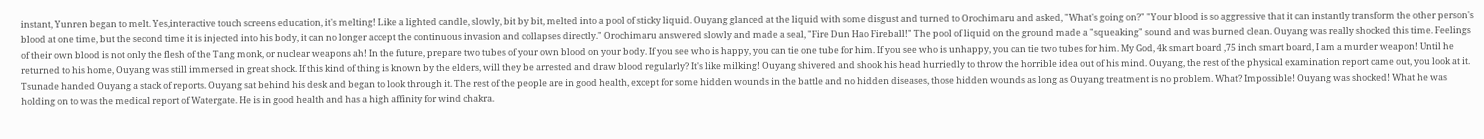instant, Yunren began to melt. Yes,interactive touch screens education, it's melting! Like a lighted candle, slowly, bit by bit, melted into a pool of sticky liquid. Ouyang glanced at the liquid with some disgust and turned to Orochimaru and asked, "What's going on?" "Your blood is so aggressive that it can instantly transform the other person's blood at one time, but the second time it is injected into his body, it can no longer accept the continuous invasion and collapses directly." Orochimaru answered slowly and made a seal, "Fire Dun Hao Fireball!" The pool of liquid on the ground made a "squeaking" sound and was burned clean. Ouyang was really shocked this time. Feelings of their own blood is not only the flesh of the Tang monk, or nuclear weapons ah! In the future, prepare two tubes of your own blood on your body. If you see who is happy, you can tie one tube for him. If you see who is unhappy, you can tie two tubes for him. My God, 4k smart board ,75 inch smart board, I am a murder weapon! Until he returned to his home, Ouyang was still immersed in great shock. If this kind of thing is known by the elders, will they be arrested and draw blood regularly? It's like milking! Ouyang shivered and shook his head hurriedly to throw the horrible idea out of his mind. Ouyang, the rest of the physical examination report came out, you look at it. Tsunade handed Ouyang a stack of reports. Ouyang sat behind his desk and began to look through it. The rest of the people are in good health, except for some hidden wounds in the battle and no hidden diseases, those hidden wounds as long as Ouyang treatment is no problem. What? Impossible! Ouyang was shocked! What he was holding on to was the medical report of Watergate. He is in good health and has a high affinity for wind chakra.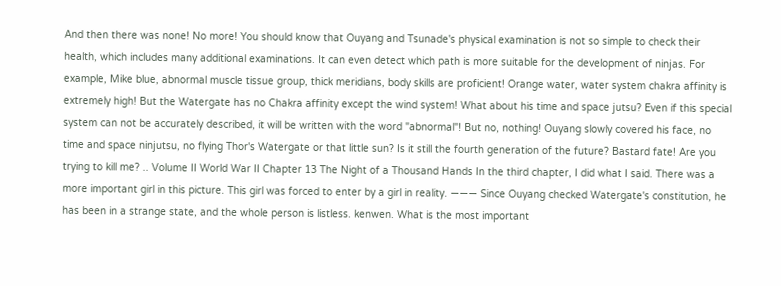And then there was none! No more! You should know that Ouyang and Tsunade's physical examination is not so simple to check their health, which includes many additional examinations. It can even detect which path is more suitable for the development of ninjas. For example, Mike blue, abnormal muscle tissue group, thick meridians, body skills are proficient! Orange water, water system chakra affinity is extremely high! But the Watergate has no Chakra affinity except the wind system! What about his time and space jutsu? Even if this special system can not be accurately described, it will be written with the word "abnormal"! But no, nothing! Ouyang slowly covered his face, no time and space ninjutsu, no flying Thor's Watergate or that little sun? Is it still the fourth generation of the future? Bastard fate! Are you trying to kill me? .. Volume II World War II Chapter 13 The Night of a Thousand Hands In the third chapter, I did what I said. There was a more important girl in this picture. This girl was forced to enter by a girl in reality. ——— Since Ouyang checked Watergate's constitution, he has been in a strange state, and the whole person is listless. kenwen. What is the most important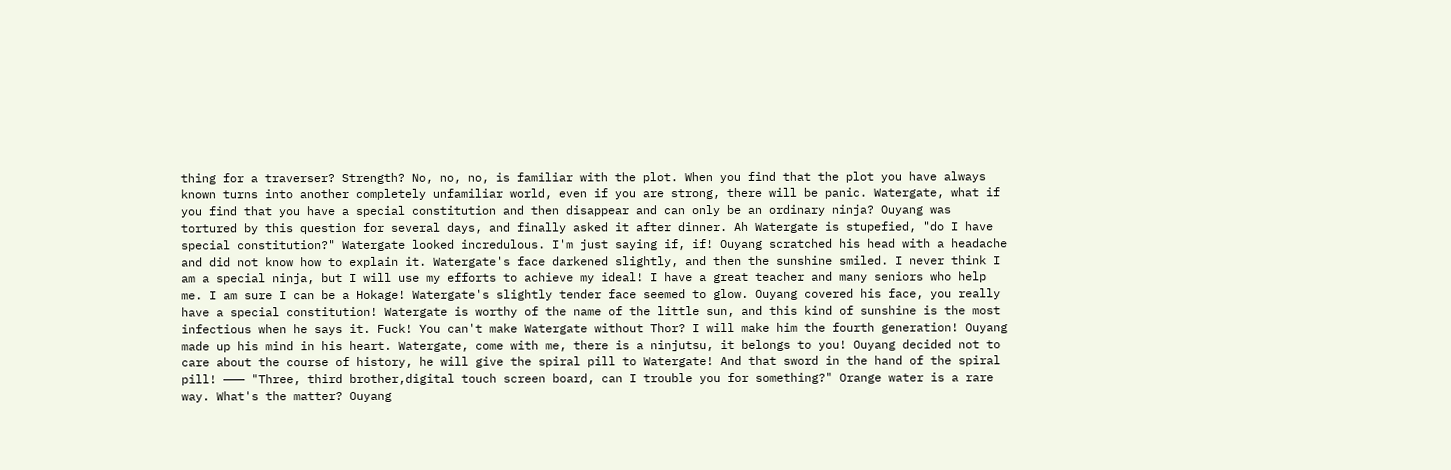thing for a traverser? Strength? No, no, no, is familiar with the plot. When you find that the plot you have always known turns into another completely unfamiliar world, even if you are strong, there will be panic. Watergate, what if you find that you have a special constitution and then disappear and can only be an ordinary ninja? Ouyang was tortured by this question for several days, and finally asked it after dinner. Ah Watergate is stupefied, "do I have special constitution?" Watergate looked incredulous. I'm just saying if, if! Ouyang scratched his head with a headache and did not know how to explain it. Watergate's face darkened slightly, and then the sunshine smiled. I never think I am a special ninja, but I will use my efforts to achieve my ideal! I have a great teacher and many seniors who help me. I am sure I can be a Hokage! Watergate's slightly tender face seemed to glow. Ouyang covered his face, you really have a special constitution! Watergate is worthy of the name of the little sun, and this kind of sunshine is the most infectious when he says it. Fuck! You can't make Watergate without Thor? I will make him the fourth generation! Ouyang made up his mind in his heart. Watergate, come with me, there is a ninjutsu, it belongs to you! Ouyang decided not to care about the course of history, he will give the spiral pill to Watergate! And that sword in the hand of the spiral pill! ——— "Three, third brother,digital touch screen board, can I trouble you for something?" Orange water is a rare way. What's the matter? Ouyang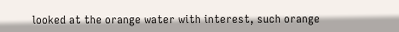looked at the orange water with interest, such orange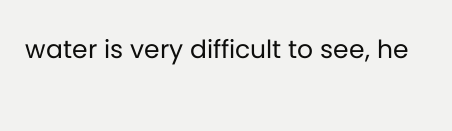water is very difficult to see, he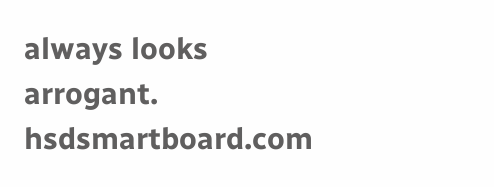always looks arrogant. hsdsmartboard.com